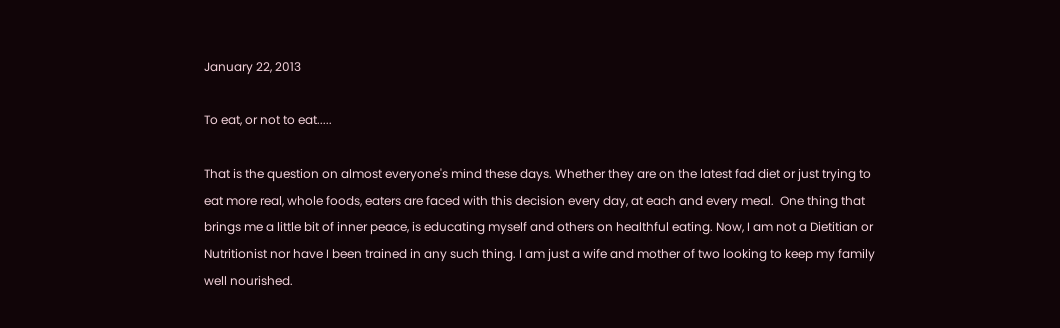January 22, 2013

To eat, or not to eat.....

That is the question on almost everyone's mind these days. Whether they are on the latest fad diet or just trying to eat more real, whole foods, eaters are faced with this decision every day, at each and every meal.  One thing that brings me a little bit of inner peace, is educating myself and others on healthful eating. Now, I am not a Dietitian or Nutritionist nor have I been trained in any such thing. I am just a wife and mother of two looking to keep my family well nourished.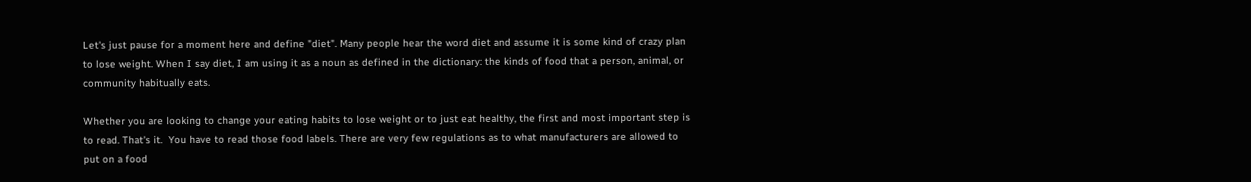Let's just pause for a moment here and define "diet". Many people hear the word diet and assume it is some kind of crazy plan to lose weight. When I say diet, I am using it as a noun as defined in the dictionary: the kinds of food that a person, animal, or community habitually eats.

Whether you are looking to change your eating habits to lose weight or to just eat healthy, the first and most important step is to read. That's it.  You have to read those food labels. There are very few regulations as to what manufacturers are allowed to put on a food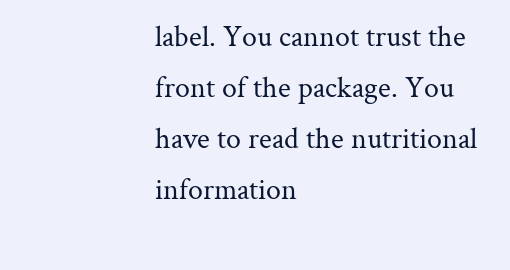label. You cannot trust the front of the package. You have to read the nutritional information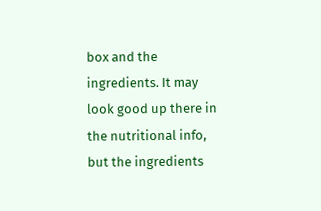box and the ingredients. It may look good up there in the nutritional info, but the ingredients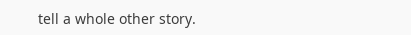tell a whole other story.